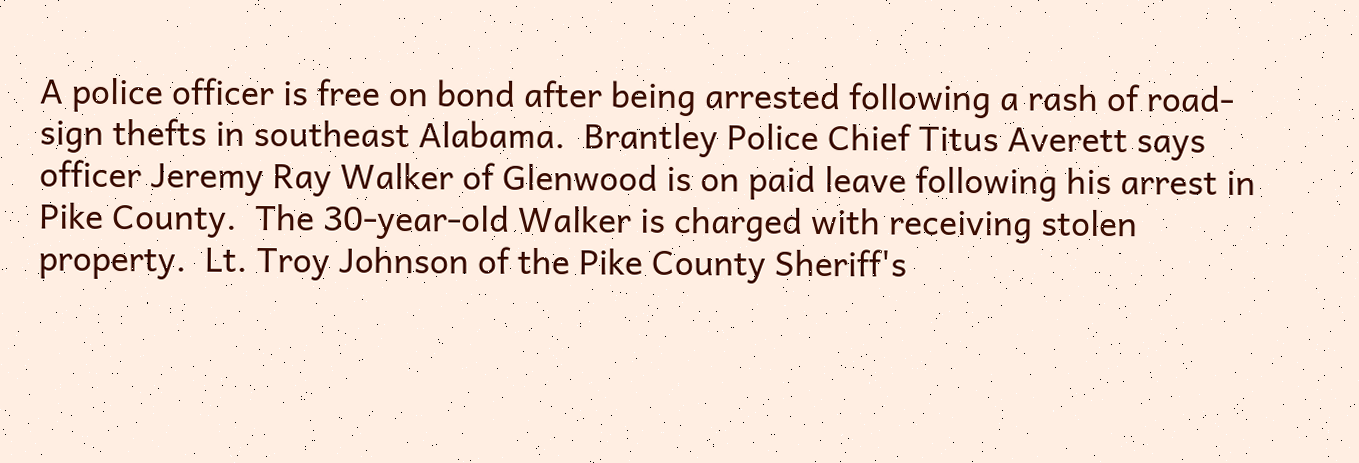A police officer is free on bond after being arrested following a rash of road-sign thefts in southeast Alabama.  Brantley Police Chief Titus Averett says officer Jeremy Ray Walker of Glenwood is on paid leave following his arrest in Pike County.  The 30-year-old Walker is charged with receiving stolen property.  Lt. Troy Johnson of the Pike County Sheriff's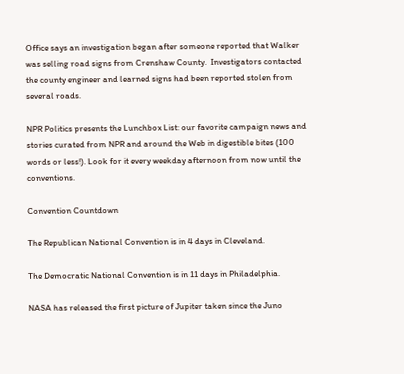Office says an investigation began after someone reported that Walker was selling road signs from Crenshaw County.  Investigators contacted the county engineer and learned signs had been reported stolen from several roads.

NPR Politics presents the Lunchbox List: our favorite campaign news and stories curated from NPR and around the Web in digestible bites (100 words or less!). Look for it every weekday afternoon from now until the conventions.

Convention Countdown

The Republican National Convention is in 4 days in Cleveland.

The Democratic National Convention is in 11 days in Philadelphia.

NASA has released the first picture of Jupiter taken since the Juno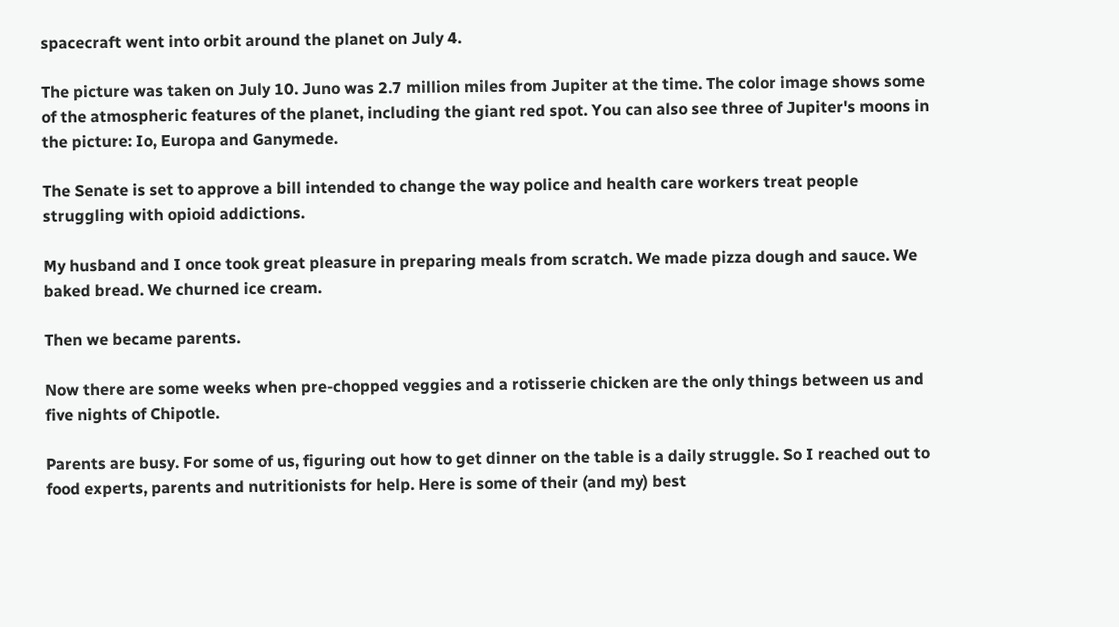spacecraft went into orbit around the planet on July 4.

The picture was taken on July 10. Juno was 2.7 million miles from Jupiter at the time. The color image shows some of the atmospheric features of the planet, including the giant red spot. You can also see three of Jupiter's moons in the picture: Io, Europa and Ganymede.

The Senate is set to approve a bill intended to change the way police and health care workers treat people struggling with opioid addictions.

My husband and I once took great pleasure in preparing meals from scratch. We made pizza dough and sauce. We baked bread. We churned ice cream.

Then we became parents.

Now there are some weeks when pre-chopped veggies and a rotisserie chicken are the only things between us and five nights of Chipotle.

Parents are busy. For some of us, figuring out how to get dinner on the table is a daily struggle. So I reached out to food experts, parents and nutritionists for help. Here is some of their (and my) best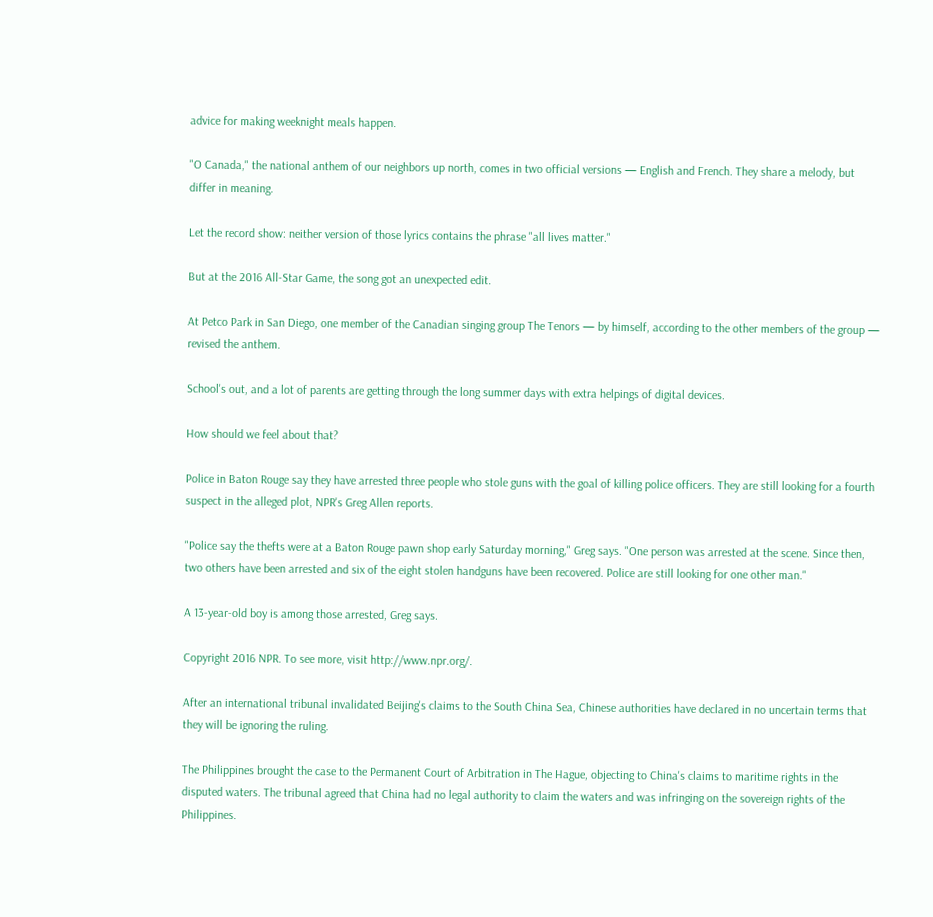advice for making weeknight meals happen.

"O Canada," the national anthem of our neighbors up north, comes in two official versions — English and French. They share a melody, but differ in meaning.

Let the record show: neither version of those lyrics contains the phrase "all lives matter."

But at the 2016 All-Star Game, the song got an unexpected edit.

At Petco Park in San Diego, one member of the Canadian singing group The Tenors — by himself, according to the other members of the group — revised the anthem.

School's out, and a lot of parents are getting through the long summer days with extra helpings of digital devices.

How should we feel about that?

Police in Baton Rouge say they have arrested three people who stole guns with the goal of killing police officers. They are still looking for a fourth suspect in the alleged plot, NPR's Greg Allen reports.

"Police say the thefts were at a Baton Rouge pawn shop early Saturday morning," Greg says. "One person was arrested at the scene. Since then, two others have been arrested and six of the eight stolen handguns have been recovered. Police are still looking for one other man."

A 13-year-old boy is among those arrested, Greg says.

Copyright 2016 NPR. To see more, visit http://www.npr.org/.

After an international tribunal invalidated Beijing's claims to the South China Sea, Chinese authorities have declared in no uncertain terms that they will be ignoring the ruling.

The Philippines brought the case to the Permanent Court of Arbitration in The Hague, objecting to China's claims to maritime rights in the disputed waters. The tribunal agreed that China had no legal authority to claim the waters and was infringing on the sovereign rights of the Philippines.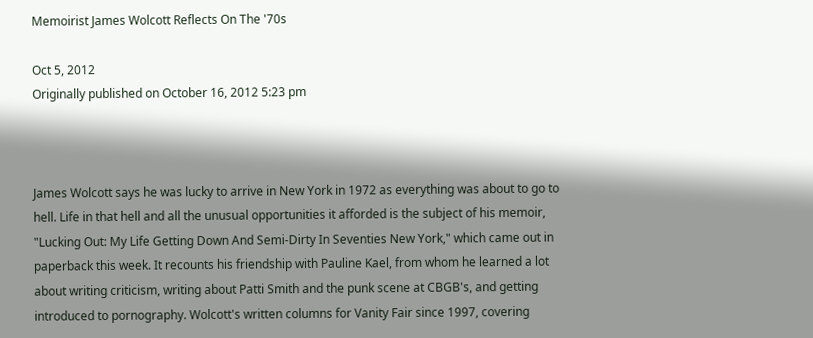Memoirist James Wolcott Reflects On The '70s

Oct 5, 2012
Originally published on October 16, 2012 5:23 pm



James Wolcott says he was lucky to arrive in New York in 1972 as everything was about to go to hell. Life in that hell and all the unusual opportunities it afforded is the subject of his memoir, "Lucking Out: My Life Getting Down And Semi-Dirty In Seventies New York," which came out in paperback this week. It recounts his friendship with Pauline Kael, from whom he learned a lot about writing criticism, writing about Patti Smith and the punk scene at CBGB's, and getting introduced to pornography. Wolcott's written columns for Vanity Fair since 1997, covering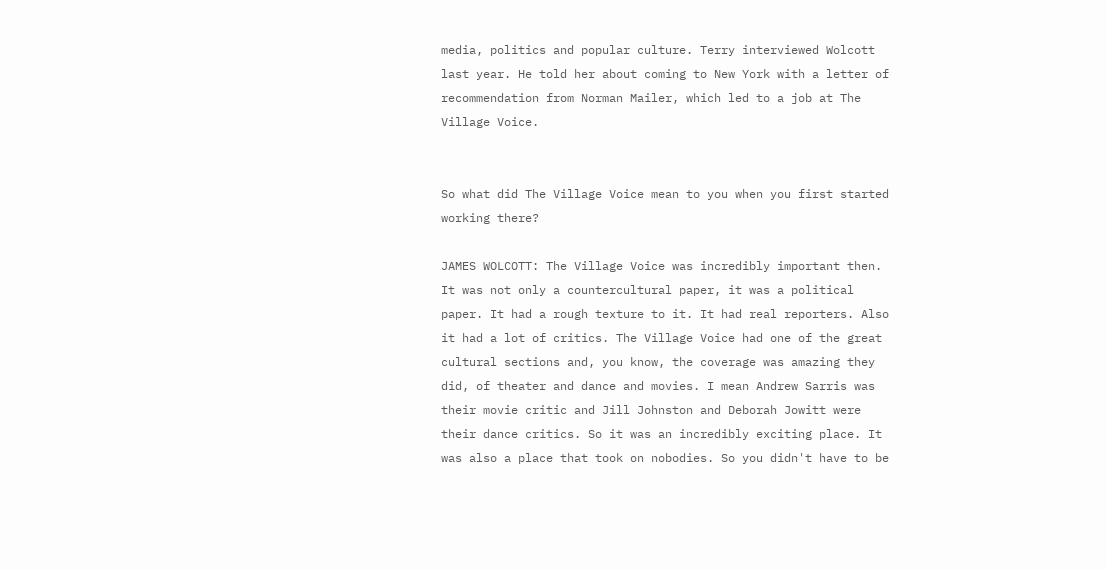media, politics and popular culture. Terry interviewed Wolcott last year. He told her about coming to New York with a letter of recommendation from Norman Mailer, which led to a job at The Village Voice.


So what did The Village Voice mean to you when you first started working there?

JAMES WOLCOTT: The Village Voice was incredibly important then. It was not only a countercultural paper, it was a political paper. It had a rough texture to it. It had real reporters. Also it had a lot of critics. The Village Voice had one of the great cultural sections and, you know, the coverage was amazing they did, of theater and dance and movies. I mean Andrew Sarris was their movie critic and Jill Johnston and Deborah Jowitt were their dance critics. So it was an incredibly exciting place. It was also a place that took on nobodies. So you didn't have to be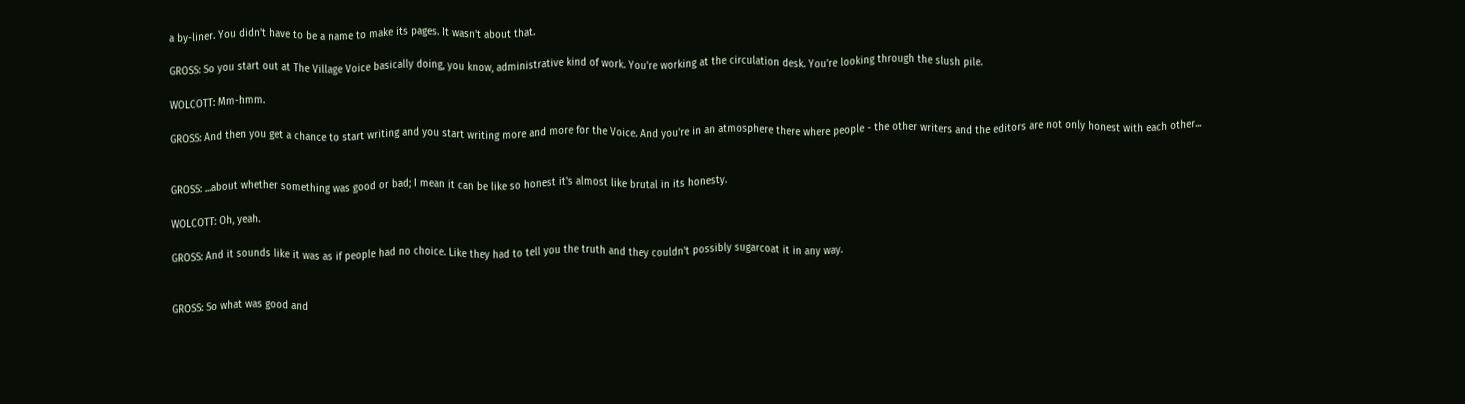a by-liner. You didn't have to be a name to make its pages. It wasn't about that.

GROSS: So you start out at The Village Voice basically doing, you know, administrative kind of work. You're working at the circulation desk. You're looking through the slush pile.

WOLCOTT: Mm-hmm.

GROSS: And then you get a chance to start writing and you start writing more and more for the Voice. And you're in an atmosphere there where people - the other writers and the editors are not only honest with each other...


GROSS: ...about whether something was good or bad; I mean it can be like so honest it's almost like brutal in its honesty.

WOLCOTT: Oh, yeah.

GROSS: And it sounds like it was as if people had no choice. Like they had to tell you the truth and they couldn't possibly sugarcoat it in any way.


GROSS: So what was good and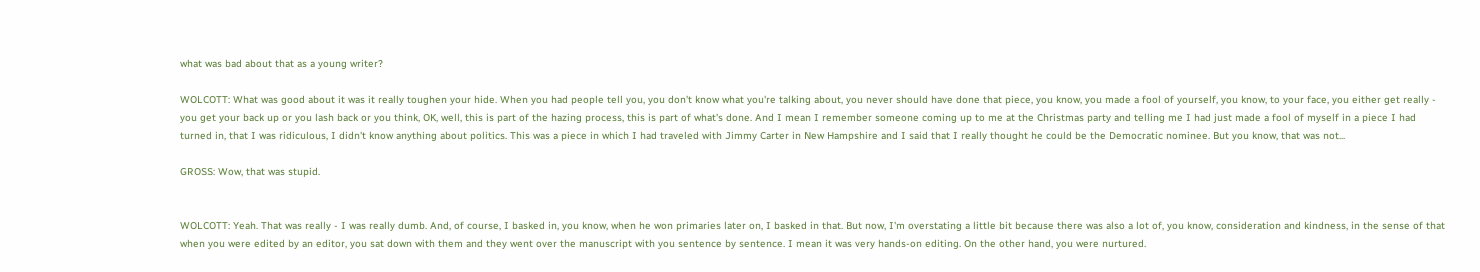what was bad about that as a young writer?

WOLCOTT: What was good about it was it really toughen your hide. When you had people tell you, you don't know what you're talking about, you never should have done that piece, you know, you made a fool of yourself, you know, to your face, you either get really - you get your back up or you lash back or you think, OK, well, this is part of the hazing process, this is part of what's done. And I mean I remember someone coming up to me at the Christmas party and telling me I had just made a fool of myself in a piece I had turned in, that I was ridiculous, I didn't know anything about politics. This was a piece in which I had traveled with Jimmy Carter in New Hampshire and I said that I really thought he could be the Democratic nominee. But you know, that was not...

GROSS: Wow, that was stupid.


WOLCOTT: Yeah. That was really - I was really dumb. And, of course, I basked in, you know, when he won primaries later on, I basked in that. But now, I'm overstating a little bit because there was also a lot of, you know, consideration and kindness, in the sense of that when you were edited by an editor, you sat down with them and they went over the manuscript with you sentence by sentence. I mean it was very hands-on editing. On the other hand, you were nurtured.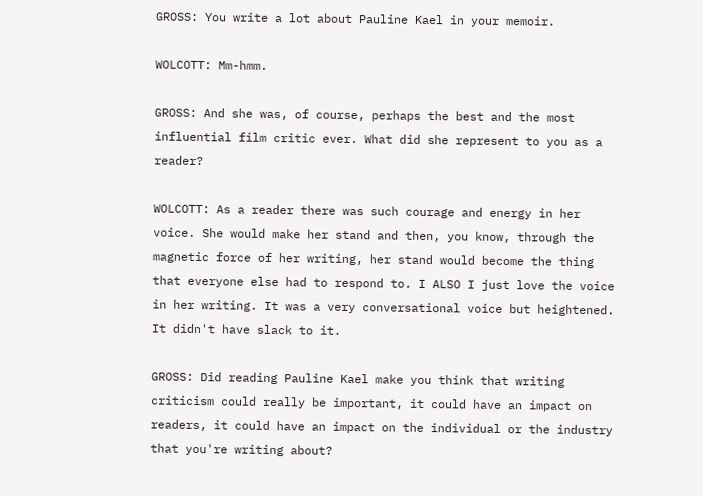GROSS: You write a lot about Pauline Kael in your memoir.

WOLCOTT: Mm-hmm.

GROSS: And she was, of course, perhaps the best and the most influential film critic ever. What did she represent to you as a reader?

WOLCOTT: As a reader there was such courage and energy in her voice. She would make her stand and then, you know, through the magnetic force of her writing, her stand would become the thing that everyone else had to respond to. I ALSO I just love the voice in her writing. It was a very conversational voice but heightened. It didn't have slack to it.

GROSS: Did reading Pauline Kael make you think that writing criticism could really be important, it could have an impact on readers, it could have an impact on the individual or the industry that you're writing about?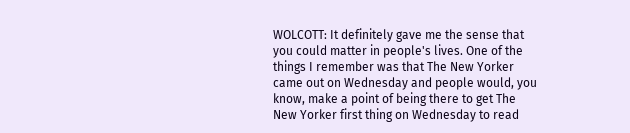WOLCOTT: It definitely gave me the sense that you could matter in people's lives. One of the things I remember was that The New Yorker came out on Wednesday and people would, you know, make a point of being there to get The New Yorker first thing on Wednesday to read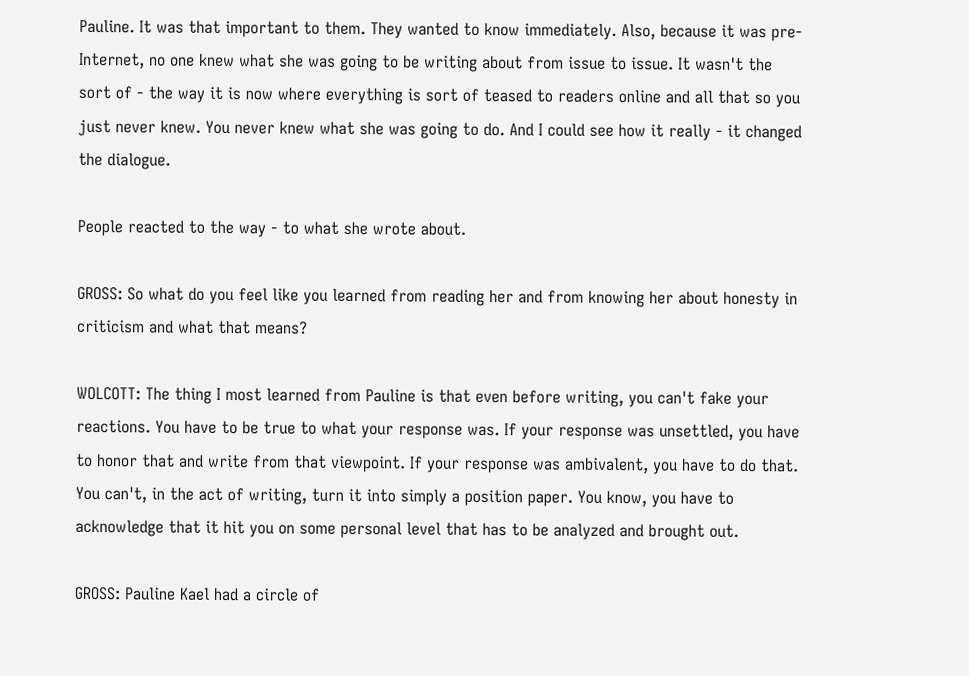Pauline. It was that important to them. They wanted to know immediately. Also, because it was pre-Internet, no one knew what she was going to be writing about from issue to issue. It wasn't the sort of - the way it is now where everything is sort of teased to readers online and all that so you just never knew. You never knew what she was going to do. And I could see how it really - it changed the dialogue.

People reacted to the way - to what she wrote about.

GROSS: So what do you feel like you learned from reading her and from knowing her about honesty in criticism and what that means?

WOLCOTT: The thing I most learned from Pauline is that even before writing, you can't fake your reactions. You have to be true to what your response was. If your response was unsettled, you have to honor that and write from that viewpoint. If your response was ambivalent, you have to do that. You can't, in the act of writing, turn it into simply a position paper. You know, you have to acknowledge that it hit you on some personal level that has to be analyzed and brought out.

GROSS: Pauline Kael had a circle of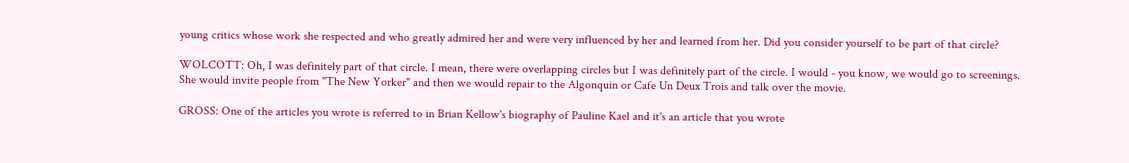young critics whose work she respected and who greatly admired her and were very influenced by her and learned from her. Did you consider yourself to be part of that circle?

WOLCOTT: Oh, I was definitely part of that circle. I mean, there were overlapping circles but I was definitely part of the circle. I would - you know, we would go to screenings. She would invite people from "The New Yorker" and then we would repair to the Algonquin or Cafe Un Deux Trois and talk over the movie.

GROSS: One of the articles you wrote is referred to in Brian Kellow's biography of Pauline Kael and it's an article that you wrote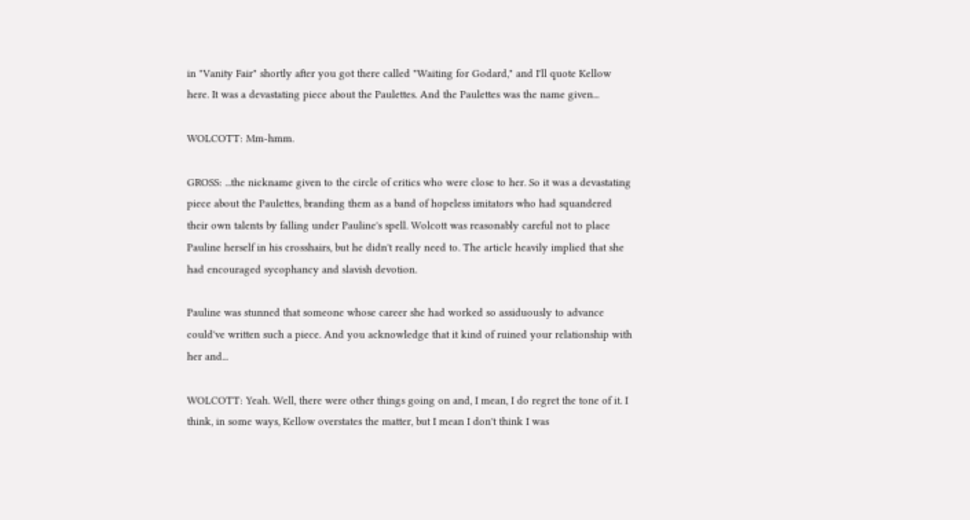in "Vanity Fair" shortly after you got there called "Waiting for Godard," and I'll quote Kellow here. It was a devastating piece about the Paulettes. And the Paulettes was the name given...

WOLCOTT: Mm-hmm.

GROSS: ...the nickname given to the circle of critics who were close to her. So it was a devastating piece about the Paulettes, branding them as a band of hopeless imitators who had squandered their own talents by falling under Pauline's spell. Wolcott was reasonably careful not to place Pauline herself in his crosshairs, but he didn't really need to. The article heavily implied that she had encouraged sycophancy and slavish devotion.

Pauline was stunned that someone whose career she had worked so assiduously to advance could've written such a piece. And you acknowledge that it kind of ruined your relationship with her and...

WOLCOTT: Yeah. Well, there were other things going on and, I mean, I do regret the tone of it. I think, in some ways, Kellow overstates the matter, but I mean I don't think I was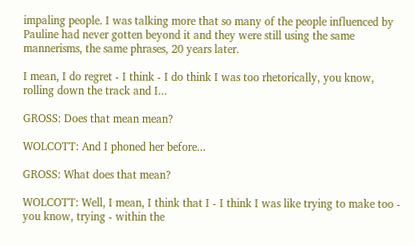impaling people. I was talking more that so many of the people influenced by Pauline had never gotten beyond it and they were still using the same mannerisms, the same phrases, 20 years later.

I mean, I do regret - I think - I do think I was too rhetorically, you know, rolling down the track and I...

GROSS: Does that mean mean?

WOLCOTT: And I phoned her before...

GROSS: What does that mean?

WOLCOTT: Well, I mean, I think that I - I think I was like trying to make too - you know, trying - within the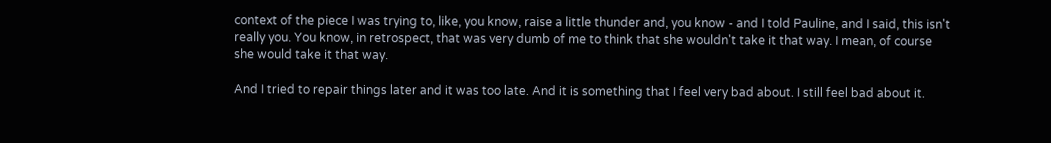context of the piece I was trying to, like, you know, raise a little thunder and, you know - and I told Pauline, and I said, this isn't really you. You know, in retrospect, that was very dumb of me to think that she wouldn't take it that way. I mean, of course she would take it that way.

And I tried to repair things later and it was too late. And it is something that I feel very bad about. I still feel bad about it.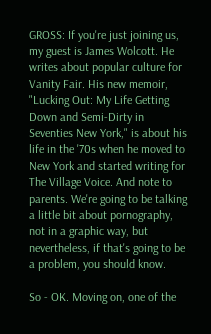GROSS: If you're just joining us, my guest is James Wolcott. He writes about popular culture for Vanity Fair. His new memoir, "Lucking Out: My Life Getting Down and Semi-Dirty in Seventies New York," is about his life in the '70s when he moved to New York and started writing for The Village Voice. And note to parents. We're going to be talking a little bit about pornography, not in a graphic way, but nevertheless, if that's going to be a problem, you should know.

So - OK. Moving on, one of the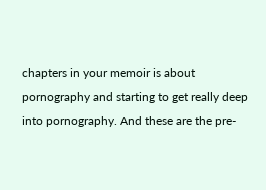chapters in your memoir is about pornography and starting to get really deep into pornography. And these are the pre-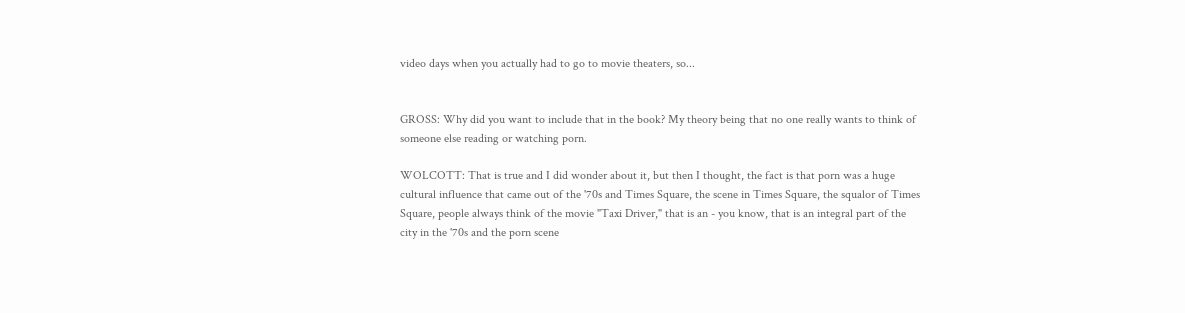video days when you actually had to go to movie theaters, so...


GROSS: Why did you want to include that in the book? My theory being that no one really wants to think of someone else reading or watching porn.

WOLCOTT: That is true and I did wonder about it, but then I thought, the fact is that porn was a huge cultural influence that came out of the '70s and Times Square, the scene in Times Square, the squalor of Times Square, people always think of the movie "Taxi Driver," that is an - you know, that is an integral part of the city in the '70s and the porn scene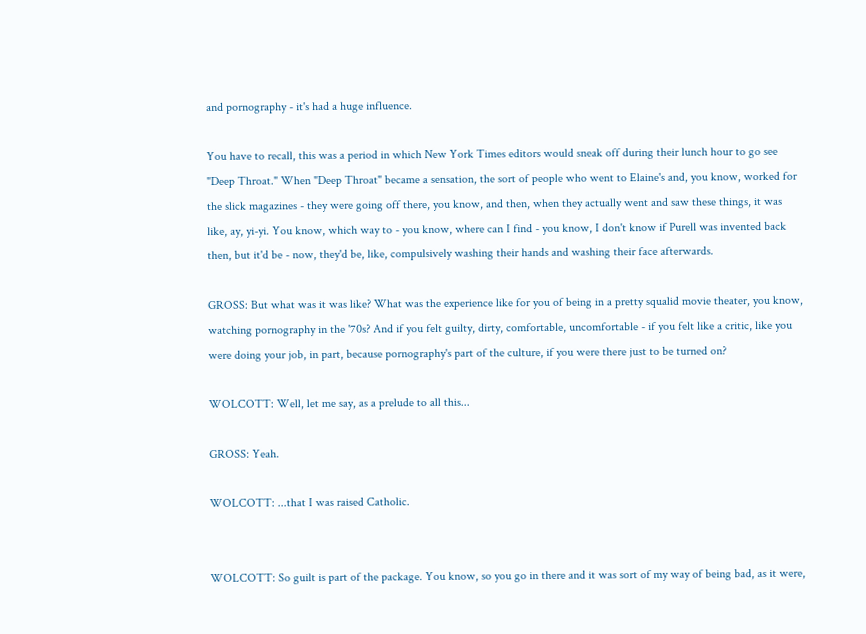and pornography - it's had a huge influence.

You have to recall, this was a period in which New York Times editors would sneak off during their lunch hour to go see "Deep Throat." When "Deep Throat" became a sensation, the sort of people who went to Elaine's and, you know, worked for the slick magazines - they were going off there, you know, and then, when they actually went and saw these things, it was like, ay, yi-yi. You know, which way to - you know, where can I find - you know, I don't know if Purell was invented back then, but it'd be - now, they'd be, like, compulsively washing their hands and washing their face afterwards.

GROSS: But what was it was like? What was the experience like for you of being in a pretty squalid movie theater, you know, watching pornography in the '70s? And if you felt guilty, dirty, comfortable, uncomfortable - if you felt like a critic, like you were doing your job, in part, because pornography's part of the culture, if you were there just to be turned on?

WOLCOTT: Well, let me say, as a prelude to all this...

GROSS: Yeah.

WOLCOTT: ...that I was raised Catholic.


WOLCOTT: So guilt is part of the package. You know, so you go in there and it was sort of my way of being bad, as it were,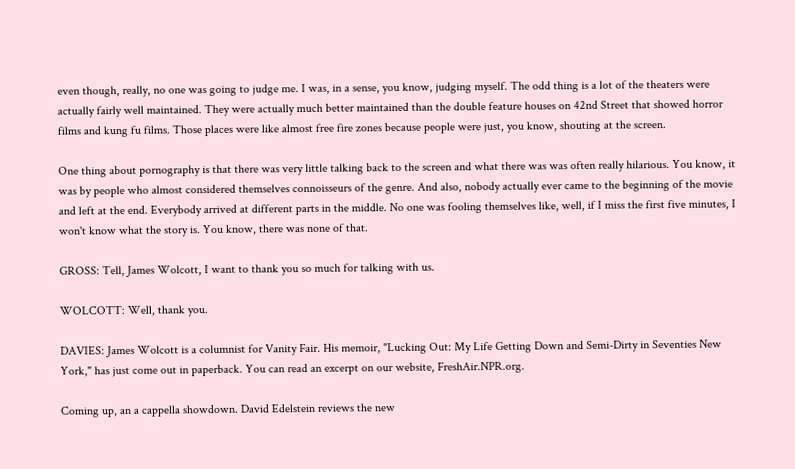even though, really, no one was going to judge me. I was, in a sense, you know, judging myself. The odd thing is a lot of the theaters were actually fairly well maintained. They were actually much better maintained than the double feature houses on 42nd Street that showed horror films and kung fu films. Those places were like almost free fire zones because people were just, you know, shouting at the screen.

One thing about pornography is that there was very little talking back to the screen and what there was was often really hilarious. You know, it was by people who almost considered themselves connoisseurs of the genre. And also, nobody actually ever came to the beginning of the movie and left at the end. Everybody arrived at different parts in the middle. No one was fooling themselves like, well, if I miss the first five minutes, I won't know what the story is. You know, there was none of that.

GROSS: Tell, James Wolcott, I want to thank you so much for talking with us.

WOLCOTT: Well, thank you.

DAVIES: James Wolcott is a columnist for Vanity Fair. His memoir, "Lucking Out: My Life Getting Down and Semi-Dirty in Seventies New York," has just come out in paperback. You can read an excerpt on our website, FreshAir.NPR.org.

Coming up, an a cappella showdown. David Edelstein reviews the new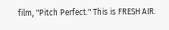film, "Pitch Perfect." This is FRESH AIR.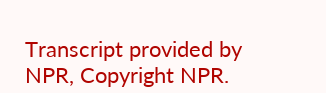Transcript provided by NPR, Copyright NPR.